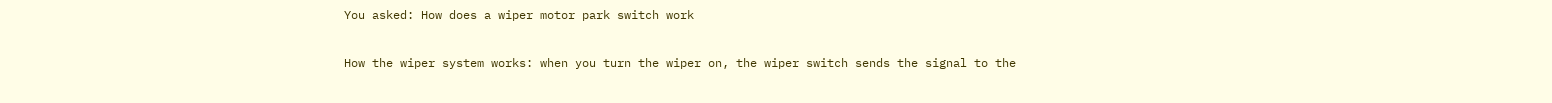You asked: How does a wiper motor park switch work

How the wiper system works: when you turn the wiper on, the wiper switch sends the signal to the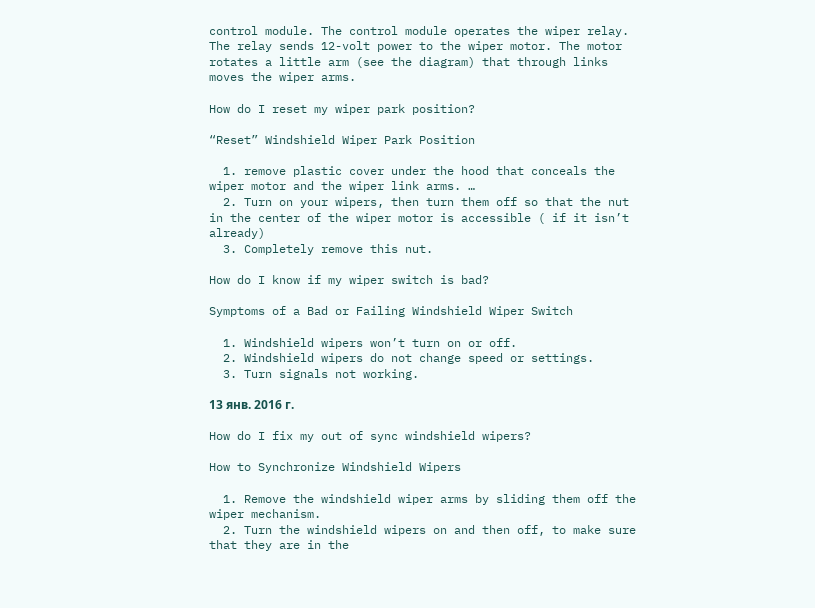control module. The control module operates the wiper relay. The relay sends 12-volt power to the wiper motor. The motor rotates a little arm (see the diagram) that through links moves the wiper arms.

How do I reset my wiper park position?

“Reset” Windshield Wiper Park Position

  1. remove plastic cover under the hood that conceals the wiper motor and the wiper link arms. …
  2. Turn on your wipers, then turn them off so that the nut in the center of the wiper motor is accessible ( if it isn’t already)
  3. Completely remove this nut.

How do I know if my wiper switch is bad?

Symptoms of a Bad or Failing Windshield Wiper Switch

  1. Windshield wipers won’t turn on or off.
  2. Windshield wipers do not change speed or settings.
  3. Turn signals not working.

13 янв. 2016 г.

How do I fix my out of sync windshield wipers?

How to Synchronize Windshield Wipers

  1. Remove the windshield wiper arms by sliding them off the wiper mechanism.
  2. Turn the windshield wipers on and then off, to make sure that they are in the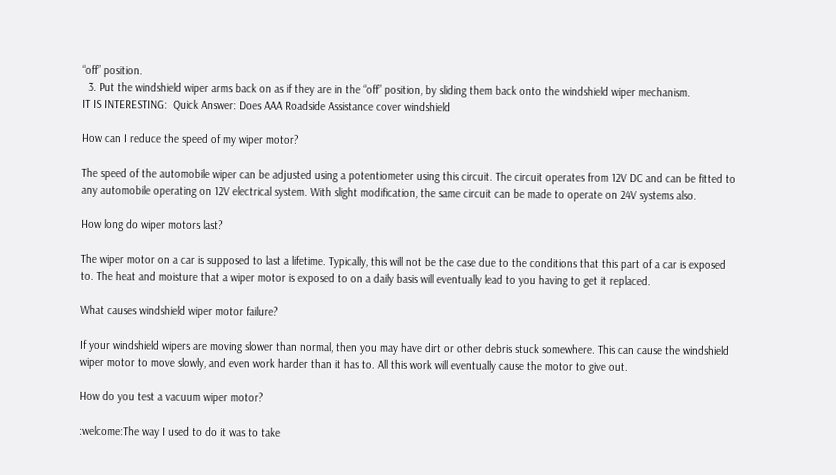“off” position.
  3. Put the windshield wiper arms back on as if they are in the “off” position, by sliding them back onto the windshield wiper mechanism.
IT IS INTERESTING:  Quick Answer: Does AAA Roadside Assistance cover windshield

How can I reduce the speed of my wiper motor?

The speed of the automobile wiper can be adjusted using a potentiometer using this circuit. The circuit operates from 12V DC and can be fitted to any automobile operating on 12V electrical system. With slight modification, the same circuit can be made to operate on 24V systems also.

How long do wiper motors last?

The wiper motor on a car is supposed to last a lifetime. Typically, this will not be the case due to the conditions that this part of a car is exposed to. The heat and moisture that a wiper motor is exposed to on a daily basis will eventually lead to you having to get it replaced.

What causes windshield wiper motor failure?

If your windshield wipers are moving slower than normal, then you may have dirt or other debris stuck somewhere. This can cause the windshield wiper motor to move slowly, and even work harder than it has to. All this work will eventually cause the motor to give out.

How do you test a vacuum wiper motor?

:welcome:The way I used to do it was to take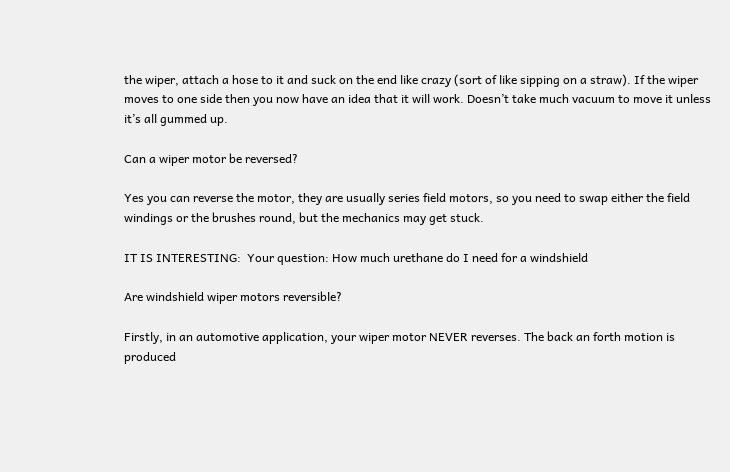the wiper, attach a hose to it and suck on the end like crazy (sort of like sipping on a straw). If the wiper moves to one side then you now have an idea that it will work. Doesn’t take much vacuum to move it unless it’s all gummed up.

Can a wiper motor be reversed?

Yes you can reverse the motor, they are usually series field motors, so you need to swap either the field windings or the brushes round, but the mechanics may get stuck.

IT IS INTERESTING:  Your question: How much urethane do I need for a windshield

Are windshield wiper motors reversible?

Firstly, in an automotive application, your wiper motor NEVER reverses. The back an forth motion is produced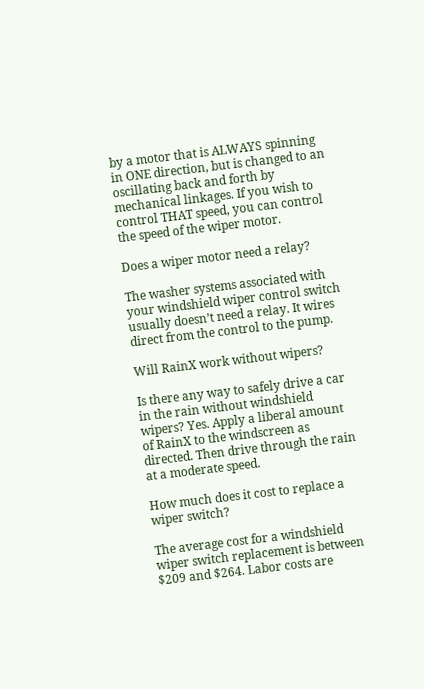by a motor that is ALWAYS spinning in ONE direction, but is changed to an oscillating back and forth by mechanical linkages. If you wish to control THAT speed, you can control the speed of the wiper motor.

Does a wiper motor need a relay?

The washer systems associated with your windshield wiper control switch usually doesn’t need a relay. It wires direct from the control to the pump.

Will RainX work without wipers?

Is there any way to safely drive a car in the rain without windshield wipers? Yes. Apply a liberal amount of RainX to the windscreen as directed. Then drive through the rain at a moderate speed.

How much does it cost to replace a wiper switch?

The average cost for a windshield wiper switch replacement is between $209 and $264. Labor costs are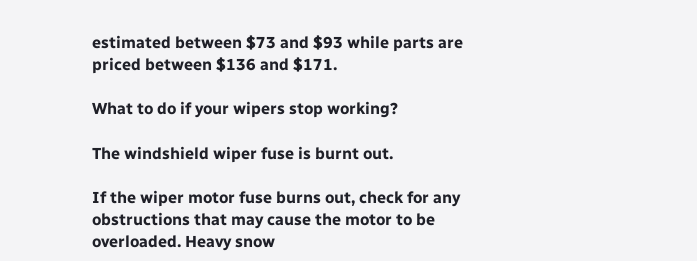estimated between $73 and $93 while parts are priced between $136 and $171.

What to do if your wipers stop working?

The windshield wiper fuse is burnt out.

If the wiper motor fuse burns out, check for any obstructions that may cause the motor to be overloaded. Heavy snow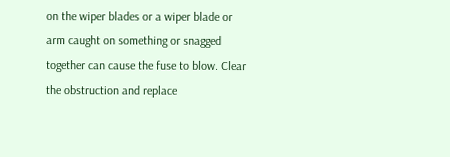on the wiper blades or a wiper blade or arm caught on something or snagged together can cause the fuse to blow. Clear the obstruction and replace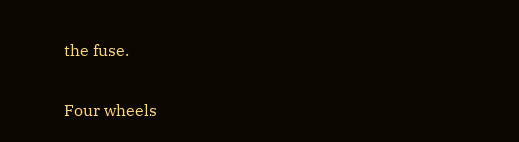the fuse.

Four wheels